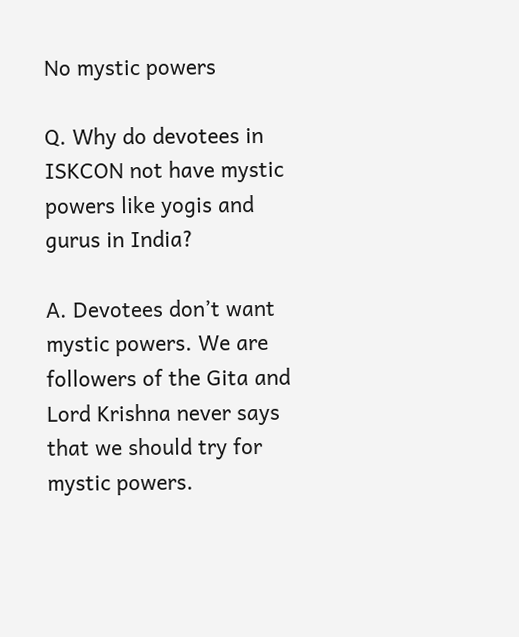No mystic powers

Q. Why do devotees in ISKCON not have mystic powers like yogis and gurus in India?

A. Devotees don’t want mystic powers. We are followers of the Gita and Lord Krishna never says that we should try for mystic powers.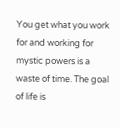You get what you work for and working for mystic powers is a waste of time. The goal of life is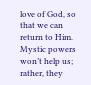love of God, so that we can return to Him. Mystic powers won’t help us; rather, they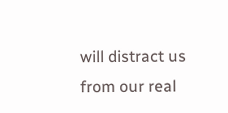will distract us from our real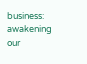business: awakening our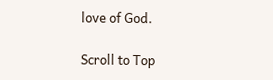love of God.

Scroll to Top